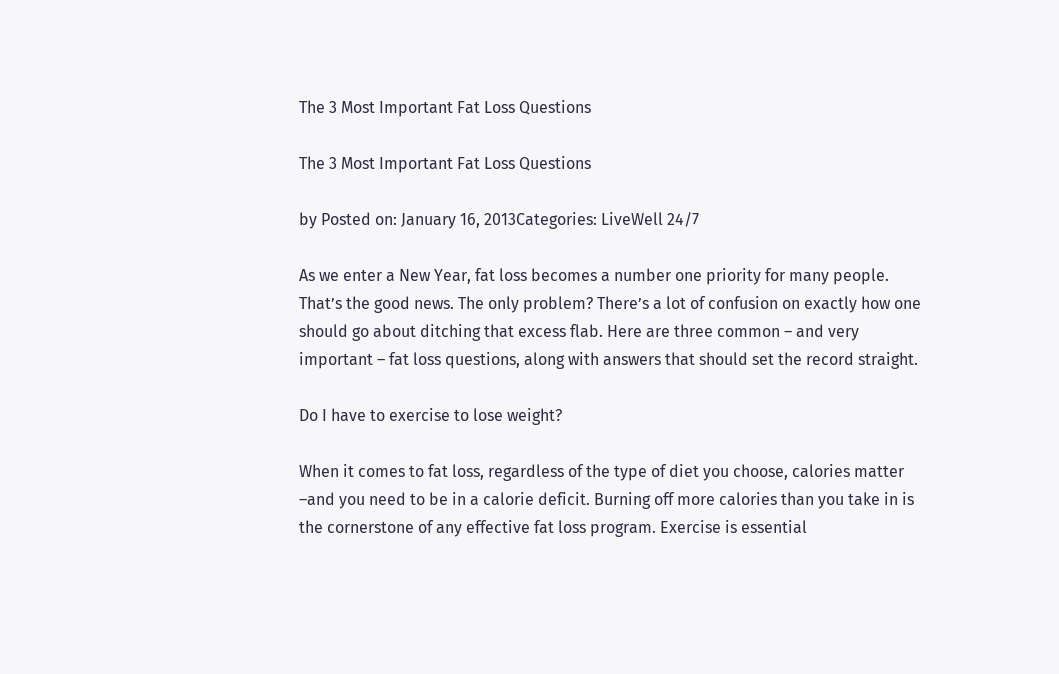The 3 Most Important Fat Loss Questions

The 3 Most Important Fat Loss Questions

by Posted on: January 16, 2013Categories: LiveWell 24/7

As we enter a New Year, fat loss becomes a number one priority for many people. That’s the good news. The only problem? There’s a lot of confusion on exactly how one should go about ditching that excess flab. Here are three common – and very important – fat loss questions, along with answers that should set the record straight.

Do I have to exercise to lose weight?

When it comes to fat loss, regardless of the type of diet you choose, calories matter –and you need to be in a calorie deficit. Burning off more calories than you take in is the cornerstone of any effective fat loss program. Exercise is essential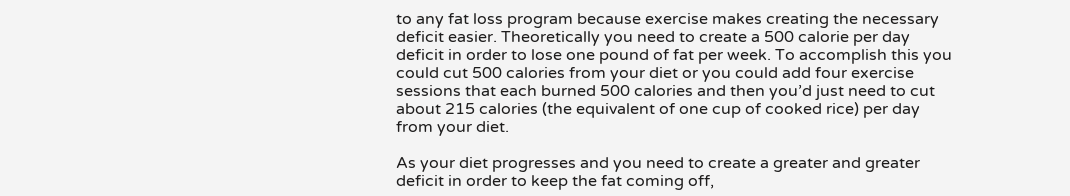to any fat loss program because exercise makes creating the necessary deficit easier. Theoretically you need to create a 500 calorie per day deficit in order to lose one pound of fat per week. To accomplish this you could cut 500 calories from your diet or you could add four exercise sessions that each burned 500 calories and then you’d just need to cut about 215 calories (the equivalent of one cup of cooked rice) per day from your diet.

As your diet progresses and you need to create a greater and greater deficit in order to keep the fat coming off,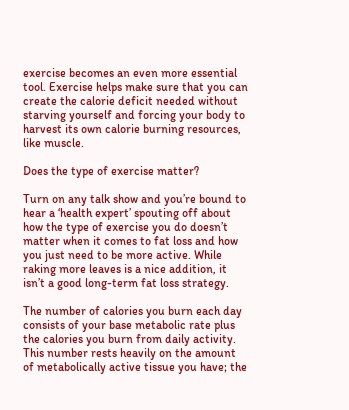exercise becomes an even more essential tool. Exercise helps make sure that you can create the calorie deficit needed without starving yourself and forcing your body to harvest its own calorie burning resources, like muscle.

Does the type of exercise matter?

Turn on any talk show and you’re bound to hear a ‘health expert’ spouting off about how the type of exercise you do doesn’t matter when it comes to fat loss and how you just need to be more active. While raking more leaves is a nice addition, it isn’t a good long-term fat loss strategy.

The number of calories you burn each day consists of your base metabolic rate plus the calories you burn from daily activity. This number rests heavily on the amount of metabolically active tissue you have; the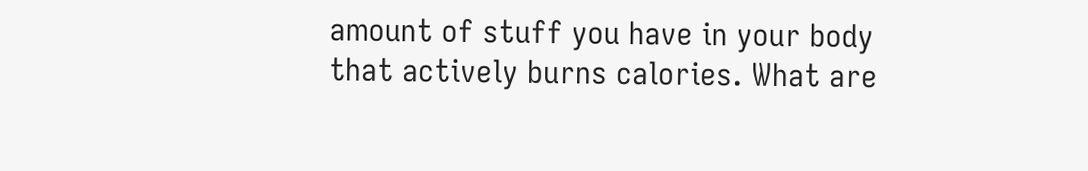amount of stuff you have in your body that actively burns calories. What are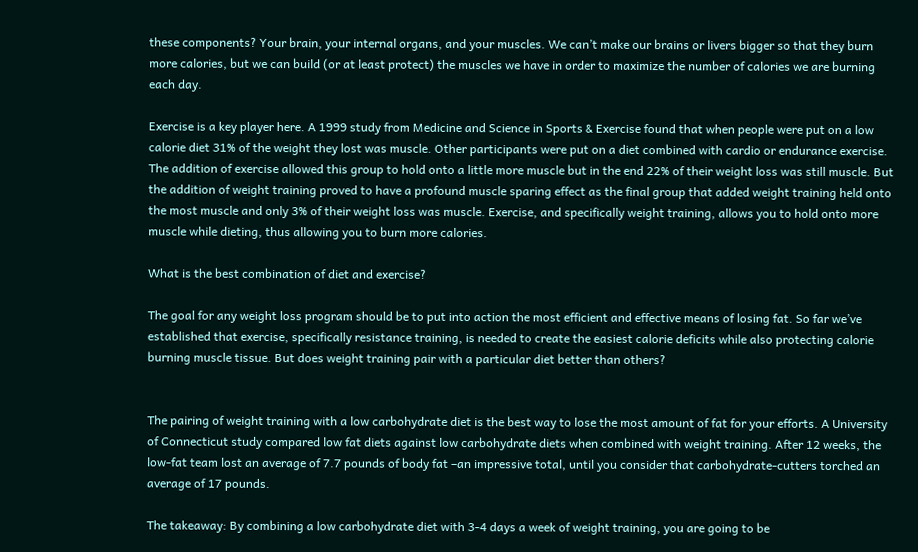these components? Your brain, your internal organs, and your muscles. We can’t make our brains or livers bigger so that they burn more calories, but we can build (or at least protect) the muscles we have in order to maximize the number of calories we are burning each day.

Exercise is a key player here. A 1999 study from Medicine and Science in Sports & Exercise found that when people were put on a low calorie diet 31% of the weight they lost was muscle. Other participants were put on a diet combined with cardio or endurance exercise. The addition of exercise allowed this group to hold onto a little more muscle but in the end 22% of their weight loss was still muscle. But the addition of weight training proved to have a profound muscle sparing effect as the final group that added weight training held onto the most muscle and only 3% of their weight loss was muscle. Exercise, and specifically weight training, allows you to hold onto more muscle while dieting, thus allowing you to burn more calories.

What is the best combination of diet and exercise?

The goal for any weight loss program should be to put into action the most efficient and effective means of losing fat. So far we’ve established that exercise, specifically resistance training, is needed to create the easiest calorie deficits while also protecting calorie burning muscle tissue. But does weight training pair with a particular diet better than others?


The pairing of weight training with a low carbohydrate diet is the best way to lose the most amount of fat for your efforts. A University of Connecticut study compared low fat diets against low carbohydrate diets when combined with weight training. After 12 weeks, the low-fat team lost an average of 7.7 pounds of body fat –an impressive total, until you consider that carbohydrate-cutters torched an average of 17 pounds.

The takeaway: By combining a low carbohydrate diet with 3-4 days a week of weight training, you are going to be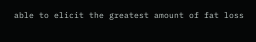able to elicit the greatest amount of fat loss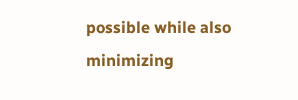possible while also minimizing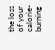the loss of your calorie-burning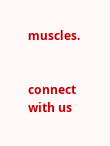muscles.


connect with us